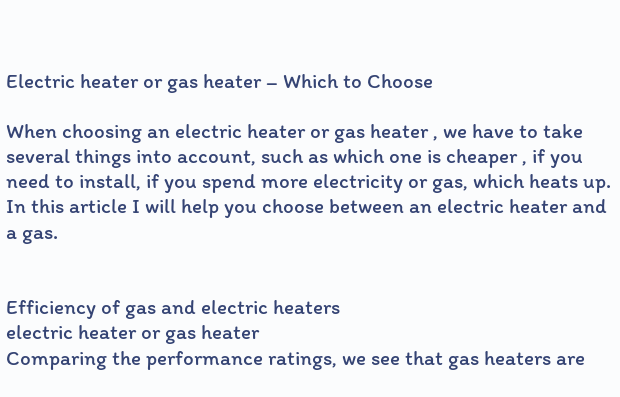Electric heater or gas heater – Which to Choose

When choosing an electric heater or gas heater , we have to take several things into account, such as which one is cheaper , if you need to install, if you spend more electricity or gas, which heats up. In this article I will help you choose between an electric heater and a gas.


Efficiency of gas and electric heaters
electric heater or gas heater
Comparing the performance ratings, we see that gas heaters are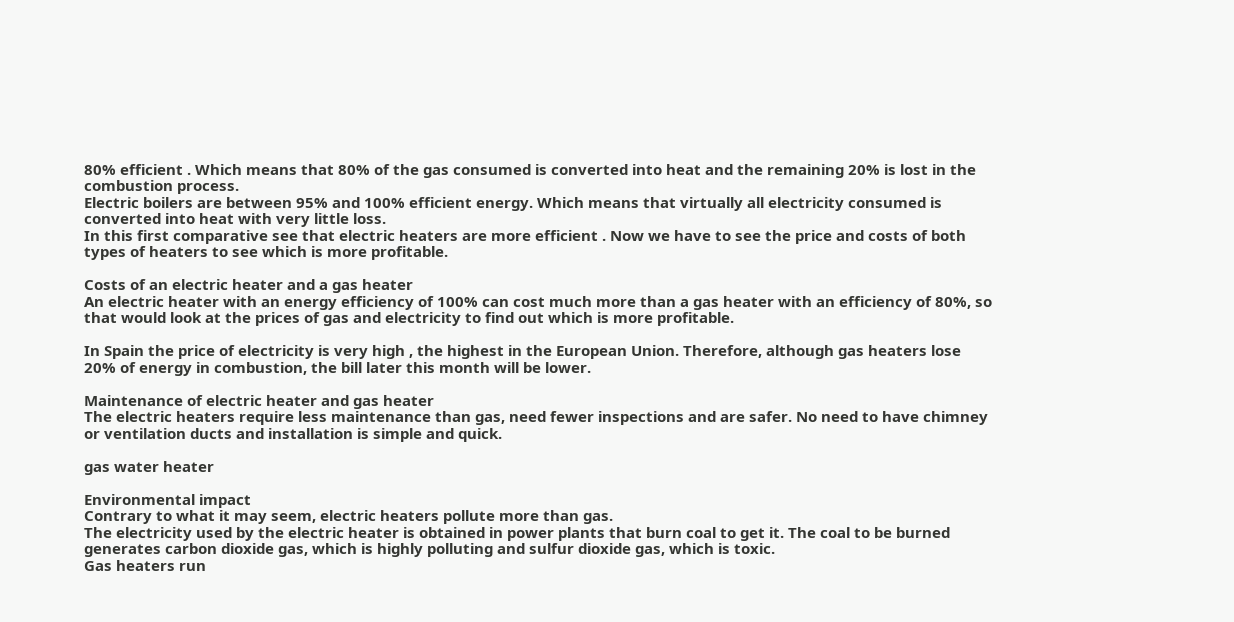80% efficient . Which means that 80% of the gas consumed is converted into heat and the remaining 20% is lost in the combustion process.
Electric boilers are between 95% and 100% efficient energy. Which means that virtually all electricity consumed is converted into heat with very little loss.
In this first comparative see that electric heaters are more efficient . Now we have to see the price and costs of both types of heaters to see which is more profitable.

Costs of an electric heater and a gas heater
An electric heater with an energy efficiency of 100% can cost much more than a gas heater with an efficiency of 80%, so that would look at the prices of gas and electricity to find out which is more profitable.

In Spain the price of electricity is very high , the highest in the European Union. Therefore, although gas heaters lose 20% of energy in combustion, the bill later this month will be lower.

Maintenance of electric heater and gas heater
The electric heaters require less maintenance than gas, need fewer inspections and are safer. No need to have chimney or ventilation ducts and installation is simple and quick.

gas water heater

Environmental impact
Contrary to what it may seem, electric heaters pollute more than gas.
The electricity used by the electric heater is obtained in power plants that burn coal to get it. The coal to be burned generates carbon dioxide gas, which is highly polluting and sulfur dioxide gas, which is toxic.
Gas heaters run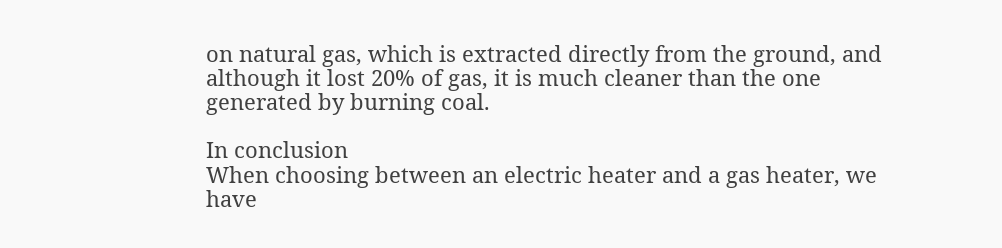on natural gas, which is extracted directly from the ground, and although it lost 20% of gas, it is much cleaner than the one generated by burning coal.

In conclusion
When choosing between an electric heater and a gas heater, we have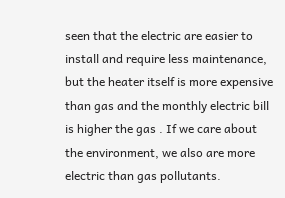seen that the electric are easier to install and require less maintenance, but the heater itself is more expensive than gas and the monthly electric bill is higher the gas . If we care about the environment, we also are more electric than gas pollutants.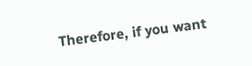Therefore, if you want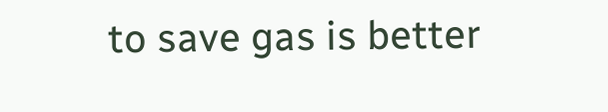to save gas is better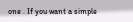one . If you want a simple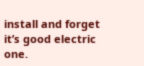install and forget it’s good electric one.